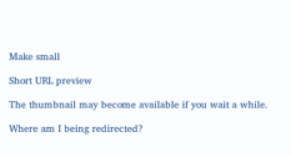Make small

Short URL preview

The thumbnail may become available if you wait a while.

Where am I being redirected?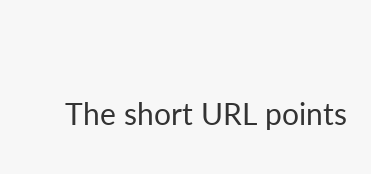The short URL points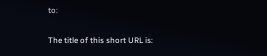to:

The title of this short URL is: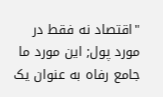"اقتصاد نه فقط در مورد پول; این مورد ما جامع رفاه به عنوان یک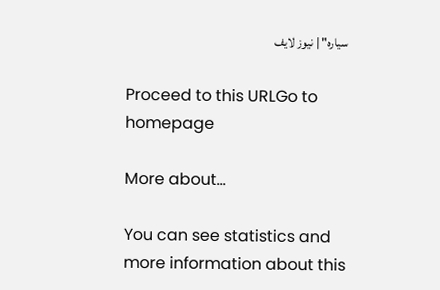سیاره" | نیوز لایف

Proceed to this URLGo to homepage

More about...

You can see statistics and more information about this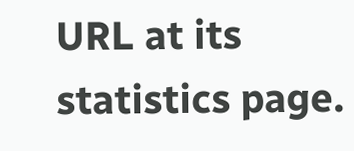URL at its statistics page.